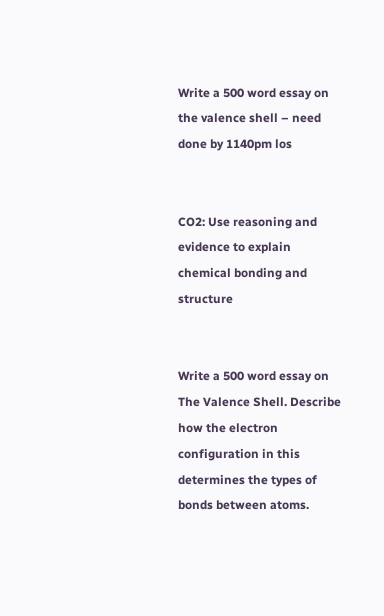Write a 500 word essay on the valence shell – need done by 1140pm los


CO2: Use reasoning and evidence to explain chemical bonding and structure


Write a 500 word essay on The Valence Shell. Describe how the electron configuration in this determines the types of bonds between atoms.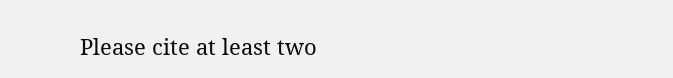Please cite at least two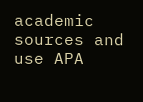academic sources and use APA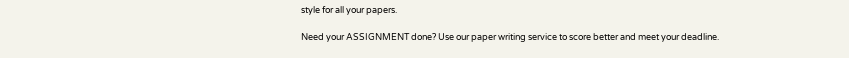style for all your papers.

Need your ASSIGNMENT done? Use our paper writing service to score better and meet your deadline.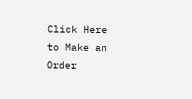Click Here to Make an Order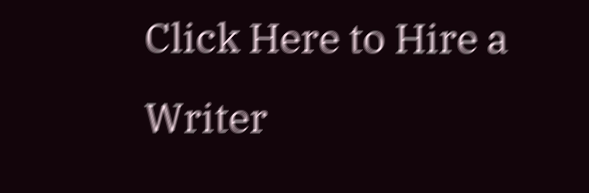Click Here to Hire a Writer